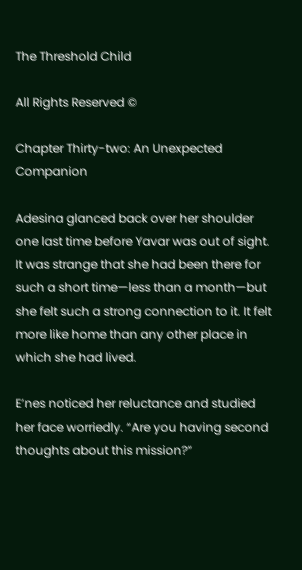The Threshold Child

All Rights Reserved ©

Chapter Thirty-two: An Unexpected Companion

Adesina glanced back over her shoulder one last time before Yavar was out of sight. It was strange that she had been there for such a short time—less than a month—but she felt such a strong connection to it. It felt more like home than any other place in which she had lived.

E’nes noticed her reluctance and studied her face worriedly. “Are you having second thoughts about this mission?”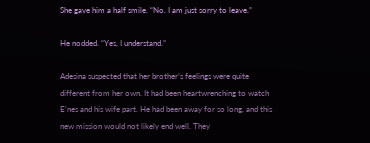She gave him a half smile. “No. I am just sorry to leave.”

He nodded. “Yes, I understand.”

Adesina suspected that her brother’s feelings were quite different from her own. It had been heartwrenching to watch E’nes and his wife part. He had been away for so long, and this new mission would not likely end well. They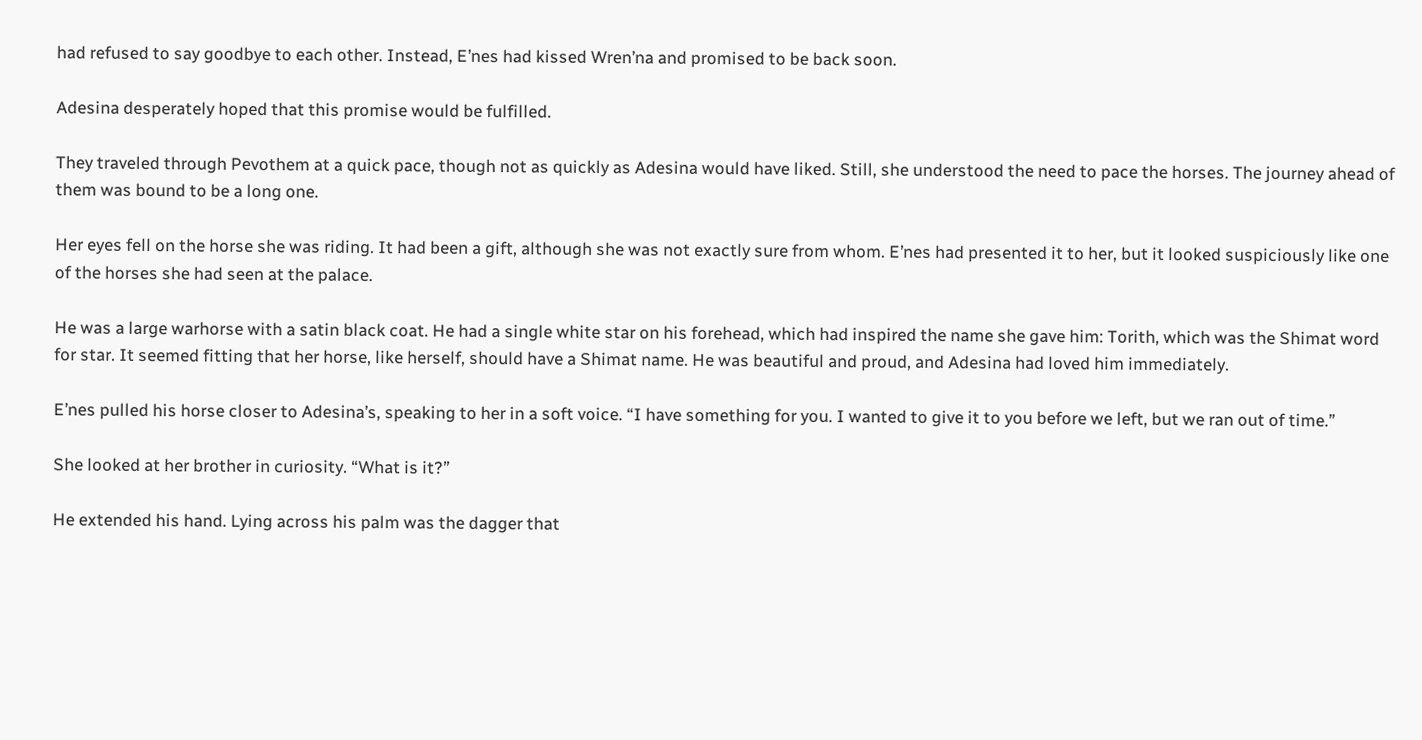had refused to say goodbye to each other. Instead, E’nes had kissed Wren’na and promised to be back soon.

Adesina desperately hoped that this promise would be fulfilled.

They traveled through Pevothem at a quick pace, though not as quickly as Adesina would have liked. Still, she understood the need to pace the horses. The journey ahead of them was bound to be a long one.

Her eyes fell on the horse she was riding. It had been a gift, although she was not exactly sure from whom. E’nes had presented it to her, but it looked suspiciously like one of the horses she had seen at the palace.

He was a large warhorse with a satin black coat. He had a single white star on his forehead, which had inspired the name she gave him: Torith, which was the Shimat word for star. It seemed fitting that her horse, like herself, should have a Shimat name. He was beautiful and proud, and Adesina had loved him immediately.

E’nes pulled his horse closer to Adesina’s, speaking to her in a soft voice. “I have something for you. I wanted to give it to you before we left, but we ran out of time.”

She looked at her brother in curiosity. “What is it?”

He extended his hand. Lying across his palm was the dagger that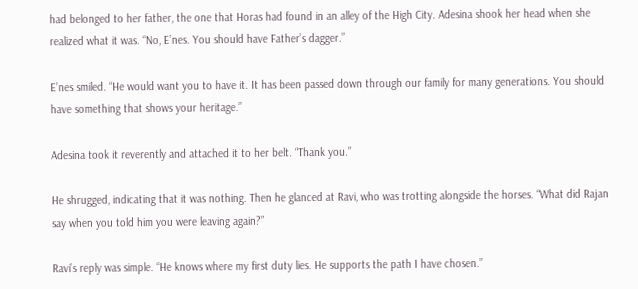had belonged to her father, the one that Horas had found in an alley of the High City. Adesina shook her head when she realized what it was. “No, E’nes. You should have Father’s dagger.”

E’nes smiled. “He would want you to have it. It has been passed down through our family for many generations. You should have something that shows your heritage.”

Adesina took it reverently and attached it to her belt. “Thank you.”

He shrugged, indicating that it was nothing. Then he glanced at Ravi, who was trotting alongside the horses. “What did Rajan say when you told him you were leaving again?”

Ravi’s reply was simple. “He knows where my first duty lies. He supports the path I have chosen.”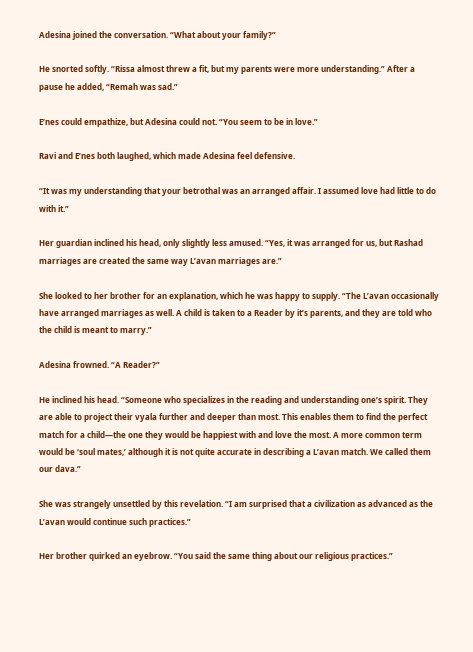Adesina joined the conversation. “What about your family?”

He snorted softly. “Rissa almost threw a fit, but my parents were more understanding.” After a pause he added, “Remah was sad.”

E’nes could empathize, but Adesina could not. “You seem to be in love.”

Ravi and E’nes both laughed, which made Adesina feel defensive.

“It was my understanding that your betrothal was an arranged affair. I assumed love had little to do with it.”

Her guardian inclined his head, only slightly less amused. “Yes, it was arranged for us, but Rashad marriages are created the same way L’avan marriages are.”

She looked to her brother for an explanation, which he was happy to supply. “The L’avan occasionally have arranged marriages as well. A child is taken to a Reader by it’s parents, and they are told who the child is meant to marry.”

Adesina frowned. “A Reader?”

He inclined his head. “Someone who specializes in the reading and understanding one’s spirit. They are able to project their vyala further and deeper than most. This enables them to find the perfect match for a child—the one they would be happiest with and love the most. A more common term would be ‘soul mates,’ although it is not quite accurate in describing a L’avan match. We called them our dava.”

She was strangely unsettled by this revelation. “I am surprised that a civilization as advanced as the L’avan would continue such practices.”

Her brother quirked an eyebrow. “You said the same thing about our religious practices.”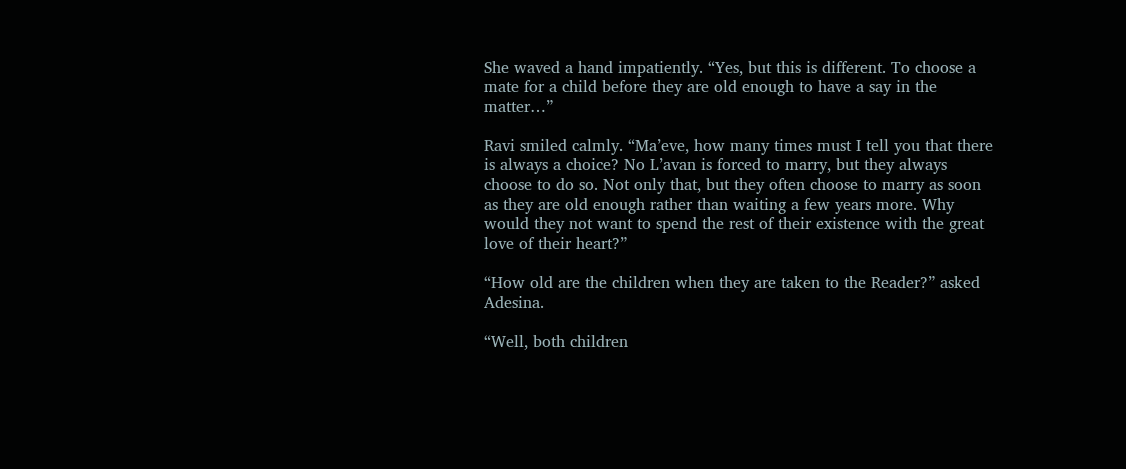She waved a hand impatiently. “Yes, but this is different. To choose a mate for a child before they are old enough to have a say in the matter…”

Ravi smiled calmly. “Ma’eve, how many times must I tell you that there is always a choice? No L’avan is forced to marry, but they always choose to do so. Not only that, but they often choose to marry as soon as they are old enough rather than waiting a few years more. Why would they not want to spend the rest of their existence with the great love of their heart?”

“How old are the children when they are taken to the Reader?” asked Adesina.

“Well, both children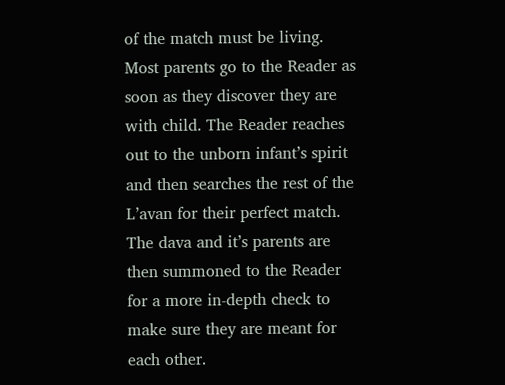of the match must be living. Most parents go to the Reader as soon as they discover they are with child. The Reader reaches out to the unborn infant’s spirit and then searches the rest of the L’avan for their perfect match. The dava and it’s parents are then summoned to the Reader for a more in-depth check to make sure they are meant for each other.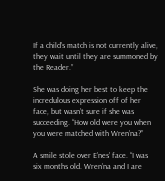If a child’s match is not currently alive, they wait until they are summoned by the Reader.”

She was doing her best to keep the incredulous expression off of her face, but wasn’t sure if she was succeeding. “How old were you when you were matched with Wren’na?”

A smile stole over E’nes’ face. “I was six months old. Wren’na and I are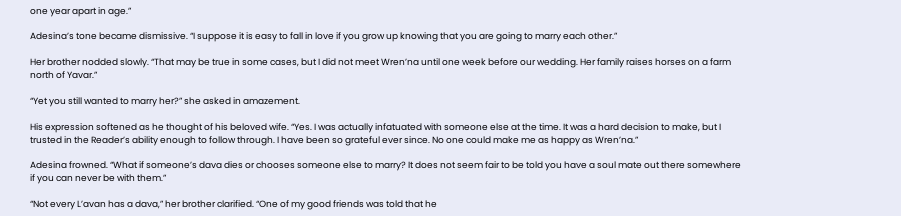one year apart in age.”

Adesina’s tone became dismissive. “I suppose it is easy to fall in love if you grow up knowing that you are going to marry each other.”

Her brother nodded slowly. “That may be true in some cases, but I did not meet Wren’na until one week before our wedding. Her family raises horses on a farm north of Yavar.”

“Yet you still wanted to marry her?” she asked in amazement.

His expression softened as he thought of his beloved wife. “Yes. I was actually infatuated with someone else at the time. It was a hard decision to make, but I trusted in the Reader’s ability enough to follow through. I have been so grateful ever since. No one could make me as happy as Wren’na.”

Adesina frowned. “What if someone’s dava dies or chooses someone else to marry? It does not seem fair to be told you have a soul mate out there somewhere if you can never be with them.”

“Not every L’avan has a dava,” her brother clarified. “One of my good friends was told that he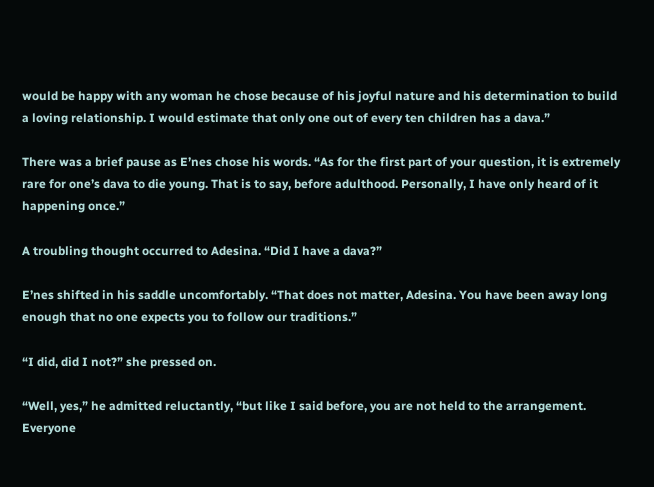would be happy with any woman he chose because of his joyful nature and his determination to build a loving relationship. I would estimate that only one out of every ten children has a dava.”

There was a brief pause as E’nes chose his words. “As for the first part of your question, it is extremely rare for one’s dava to die young. That is to say, before adulthood. Personally, I have only heard of it happening once.”

A troubling thought occurred to Adesina. “Did I have a dava?”

E’nes shifted in his saddle uncomfortably. “That does not matter, Adesina. You have been away long enough that no one expects you to follow our traditions.”

“I did, did I not?” she pressed on.

“Well, yes,” he admitted reluctantly, “but like I said before, you are not held to the arrangement. Everyone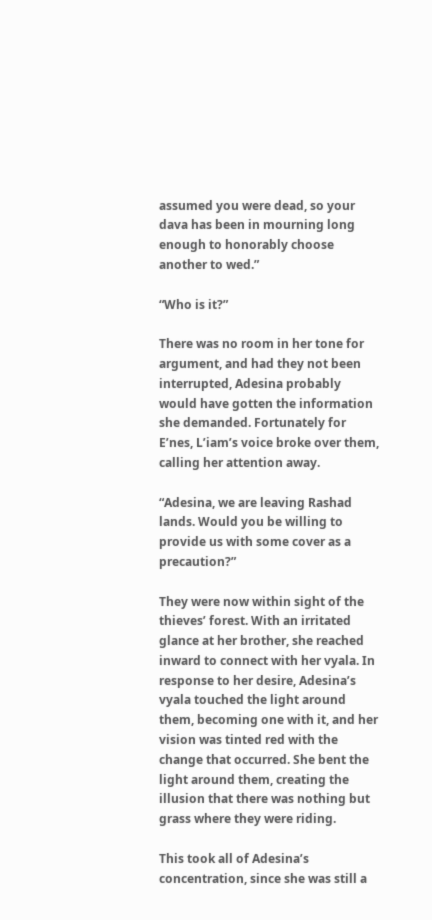assumed you were dead, so your dava has been in mourning long enough to honorably choose another to wed.”

“Who is it?”

There was no room in her tone for argument, and had they not been interrupted, Adesina probably would have gotten the information she demanded. Fortunately for E’nes, L’iam’s voice broke over them, calling her attention away.

“Adesina, we are leaving Rashad lands. Would you be willing to provide us with some cover as a precaution?”

They were now within sight of the thieves’ forest. With an irritated glance at her brother, she reached inward to connect with her vyala. In response to her desire, Adesina’s vyala touched the light around them, becoming one with it, and her vision was tinted red with the change that occurred. She bent the light around them, creating the illusion that there was nothing but grass where they were riding.

This took all of Adesina’s concentration, since she was still a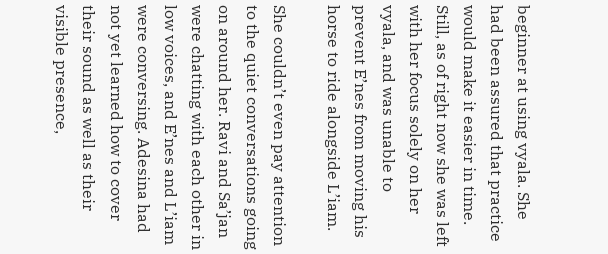beginner at using vyala. She had been assured that practice would make it easier in time. Still, as of right now she was left with her focus solely on her vyala, and was unable to prevent E’nes from moving his horse to ride alongside L’iam.

She couldn’t even pay attention to the quiet conversations going on around her. Ravi and Sa’jan were chatting with each other in low voices, and E’nes and L’iam were conversing. Adesina had not yet learned how to cover their sound as well as their visible presence,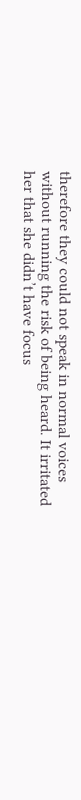therefore they could not speak in normal voices without running the risk of being heard. It irritated her that she didn’t have focus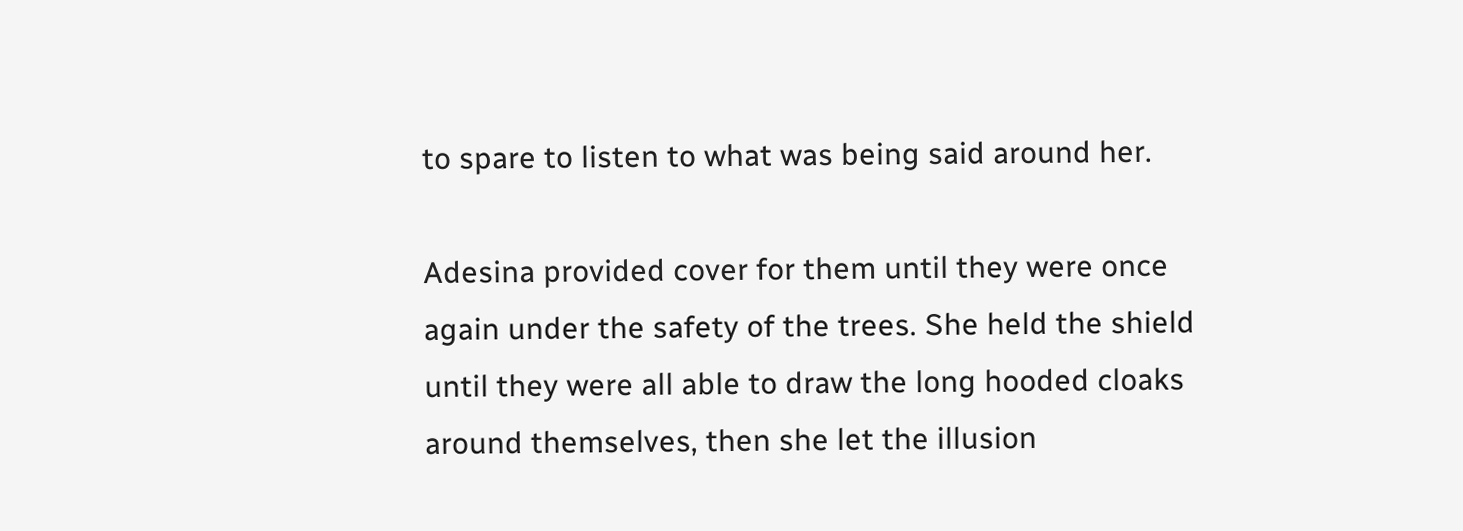to spare to listen to what was being said around her.

Adesina provided cover for them until they were once again under the safety of the trees. She held the shield until they were all able to draw the long hooded cloaks around themselves, then she let the illusion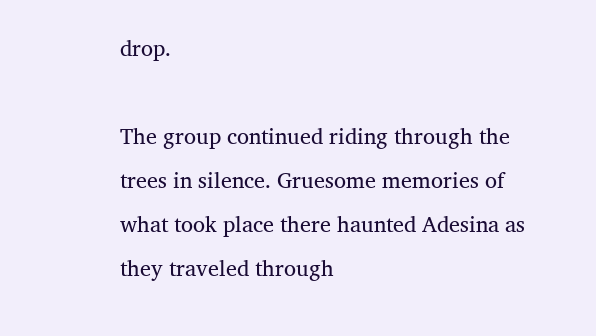drop.

The group continued riding through the trees in silence. Gruesome memories of what took place there haunted Adesina as they traveled through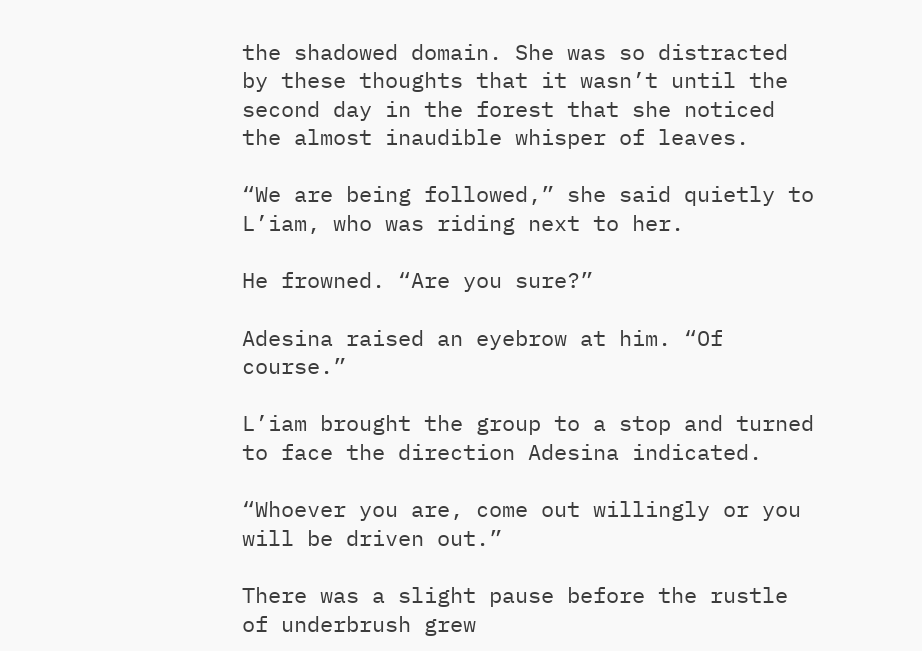the shadowed domain. She was so distracted by these thoughts that it wasn’t until the second day in the forest that she noticed the almost inaudible whisper of leaves.

“We are being followed,” she said quietly to L’iam, who was riding next to her.

He frowned. “Are you sure?”

Adesina raised an eyebrow at him. “Of course.”

L’iam brought the group to a stop and turned to face the direction Adesina indicated.

“Whoever you are, come out willingly or you will be driven out.”

There was a slight pause before the rustle of underbrush grew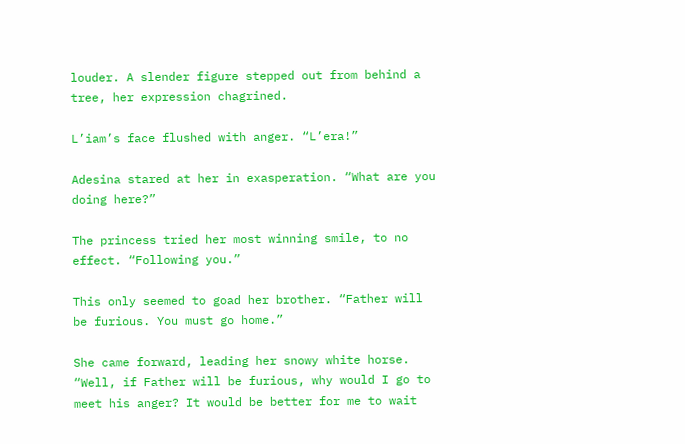louder. A slender figure stepped out from behind a tree, her expression chagrined.

L’iam’s face flushed with anger. “L’era!”

Adesina stared at her in exasperation. “What are you doing here?”

The princess tried her most winning smile, to no effect. “Following you.”

This only seemed to goad her brother. “Father will be furious. You must go home.”

She came forward, leading her snowy white horse. “Well, if Father will be furious, why would I go to meet his anger? It would be better for me to wait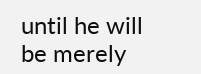until he will be merely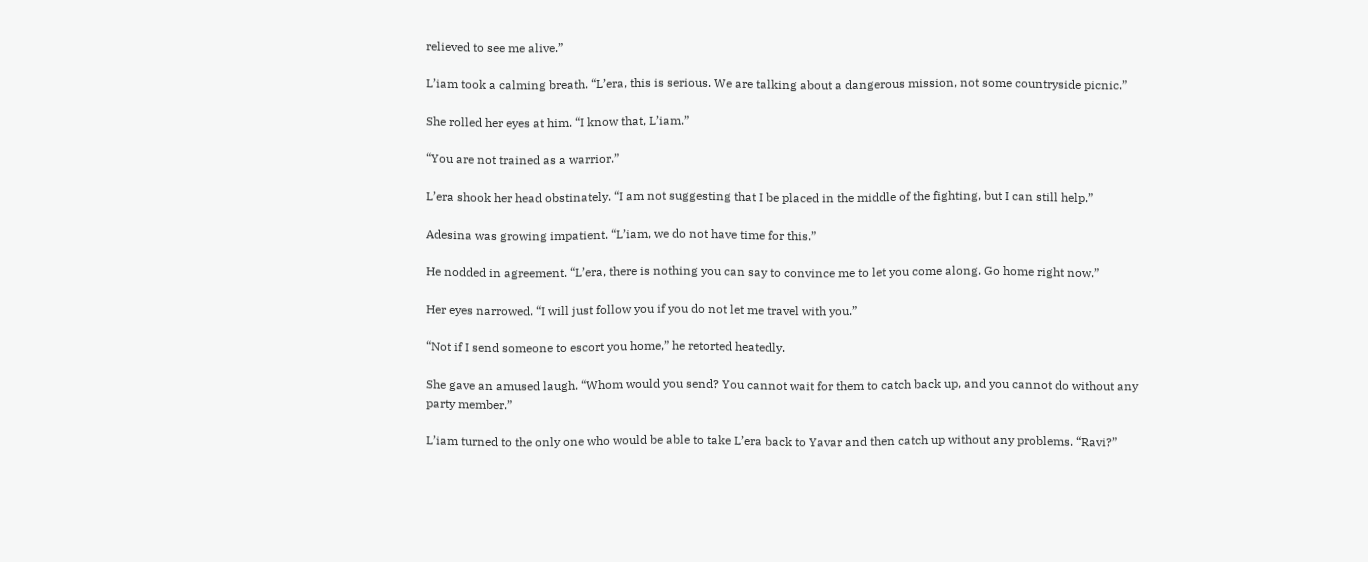relieved to see me alive.”

L’iam took a calming breath. “L’era, this is serious. We are talking about a dangerous mission, not some countryside picnic.”

She rolled her eyes at him. “I know that, L’iam.”

“You are not trained as a warrior.”

L’era shook her head obstinately. “I am not suggesting that I be placed in the middle of the fighting, but I can still help.”

Adesina was growing impatient. “L’iam, we do not have time for this.”

He nodded in agreement. “L’era, there is nothing you can say to convince me to let you come along. Go home right now.”

Her eyes narrowed. “I will just follow you if you do not let me travel with you.”

“Not if I send someone to escort you home,” he retorted heatedly.

She gave an amused laugh. “Whom would you send? You cannot wait for them to catch back up, and you cannot do without any party member.”

L’iam turned to the only one who would be able to take L’era back to Yavar and then catch up without any problems. “Ravi?”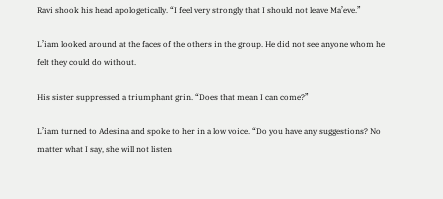Ravi shook his head apologetically. “I feel very strongly that I should not leave Ma’eve.”

L’iam looked around at the faces of the others in the group. He did not see anyone whom he felt they could do without.

His sister suppressed a triumphant grin. “Does that mean I can come?”

L’iam turned to Adesina and spoke to her in a low voice. “Do you have any suggestions? No matter what I say, she will not listen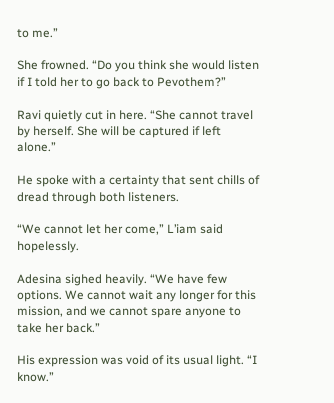to me.”

She frowned. “Do you think she would listen if I told her to go back to Pevothem?”

Ravi quietly cut in here. “She cannot travel by herself. She will be captured if left alone.”

He spoke with a certainty that sent chills of dread through both listeners.

“We cannot let her come,” L’iam said hopelessly.

Adesina sighed heavily. “We have few options. We cannot wait any longer for this mission, and we cannot spare anyone to take her back.”

His expression was void of its usual light. “I know.”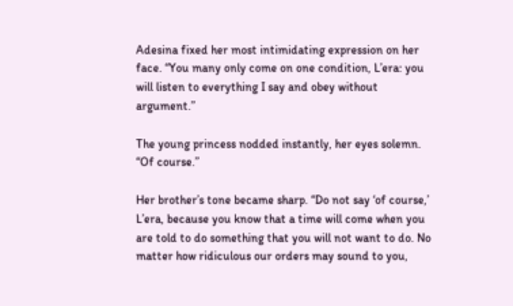Adesina fixed her most intimidating expression on her face. “You many only come on one condition, L’era: you will listen to everything I say and obey without argument.”

The young princess nodded instantly, her eyes solemn. “Of course.”

Her brother’s tone became sharp. “Do not say ‘of course,’ L’era, because you know that a time will come when you are told to do something that you will not want to do. No matter how ridiculous our orders may sound to you,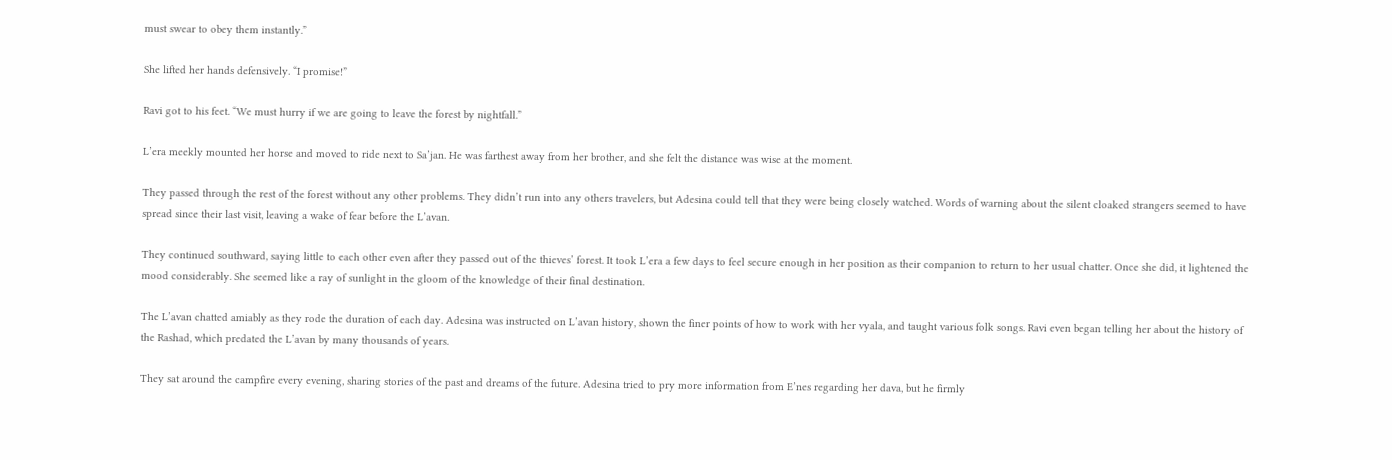must swear to obey them instantly.”

She lifted her hands defensively. “I promise!”

Ravi got to his feet. “We must hurry if we are going to leave the forest by nightfall.”

L’era meekly mounted her horse and moved to ride next to Sa’jan. He was farthest away from her brother, and she felt the distance was wise at the moment.

They passed through the rest of the forest without any other problems. They didn’t run into any others travelers, but Adesina could tell that they were being closely watched. Words of warning about the silent cloaked strangers seemed to have spread since their last visit, leaving a wake of fear before the L’avan.

They continued southward, saying little to each other even after they passed out of the thieves’ forest. It took L’era a few days to feel secure enough in her position as their companion to return to her usual chatter. Once she did, it lightened the mood considerably. She seemed like a ray of sunlight in the gloom of the knowledge of their final destination.

The L’avan chatted amiably as they rode the duration of each day. Adesina was instructed on L’avan history, shown the finer points of how to work with her vyala, and taught various folk songs. Ravi even began telling her about the history of the Rashad, which predated the L’avan by many thousands of years.

They sat around the campfire every evening, sharing stories of the past and dreams of the future. Adesina tried to pry more information from E’nes regarding her dava, but he firmly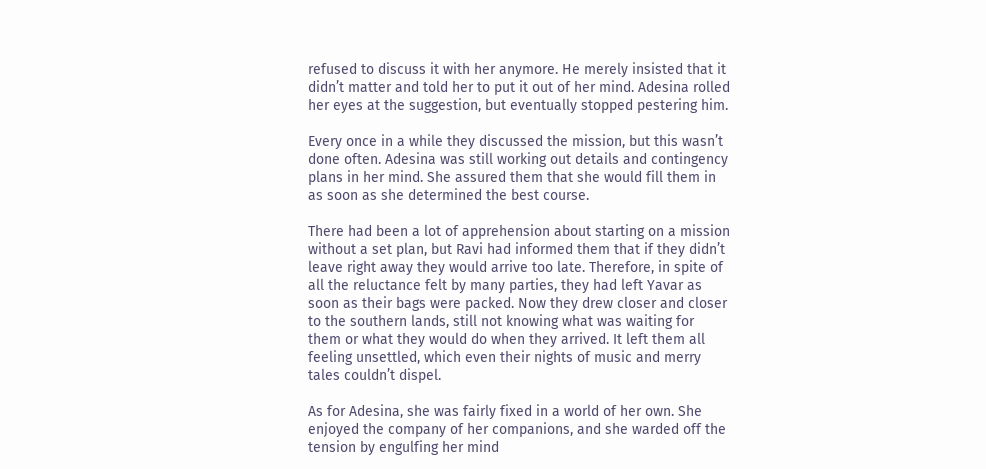refused to discuss it with her anymore. He merely insisted that it didn’t matter and told her to put it out of her mind. Adesina rolled her eyes at the suggestion, but eventually stopped pestering him.

Every once in a while they discussed the mission, but this wasn’t done often. Adesina was still working out details and contingency plans in her mind. She assured them that she would fill them in as soon as she determined the best course.

There had been a lot of apprehension about starting on a mission without a set plan, but Ravi had informed them that if they didn’t leave right away they would arrive too late. Therefore, in spite of all the reluctance felt by many parties, they had left Yavar as soon as their bags were packed. Now they drew closer and closer to the southern lands, still not knowing what was waiting for them or what they would do when they arrived. It left them all feeling unsettled, which even their nights of music and merry tales couldn’t dispel.

As for Adesina, she was fairly fixed in a world of her own. She enjoyed the company of her companions, and she warded off the tension by engulfing her mind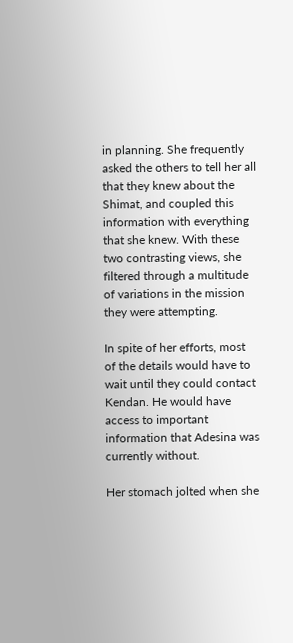in planning. She frequently asked the others to tell her all that they knew about the Shimat, and coupled this information with everything that she knew. With these two contrasting views, she filtered through a multitude of variations in the mission they were attempting.

In spite of her efforts, most of the details would have to wait until they could contact Kendan. He would have access to important information that Adesina was currently without.

Her stomach jolted when she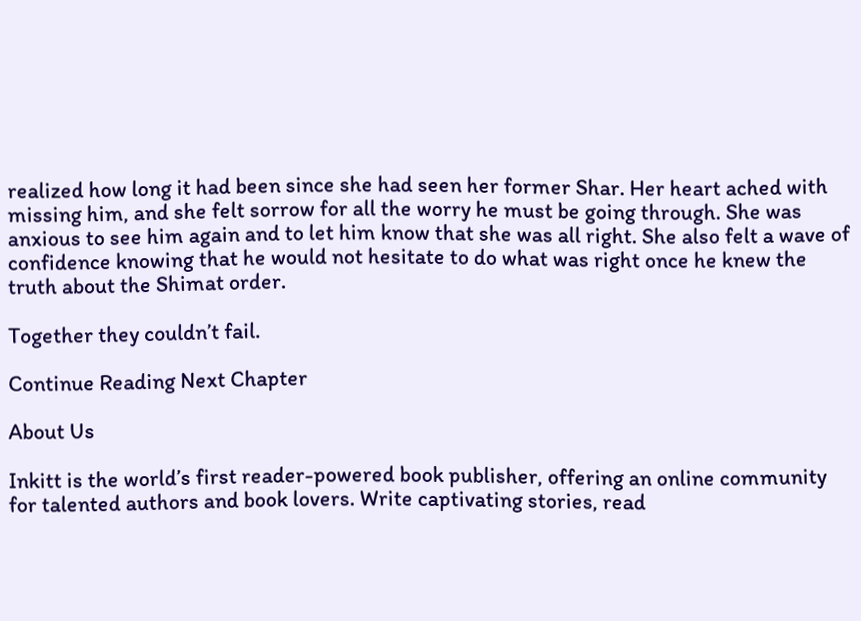realized how long it had been since she had seen her former Shar. Her heart ached with missing him, and she felt sorrow for all the worry he must be going through. She was anxious to see him again and to let him know that she was all right. She also felt a wave of confidence knowing that he would not hesitate to do what was right once he knew the truth about the Shimat order.

Together they couldn’t fail.

Continue Reading Next Chapter

About Us

Inkitt is the world’s first reader-powered book publisher, offering an online community for talented authors and book lovers. Write captivating stories, read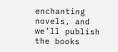enchanting novels, and we’ll publish the books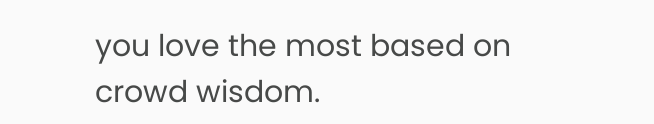you love the most based on crowd wisdom.